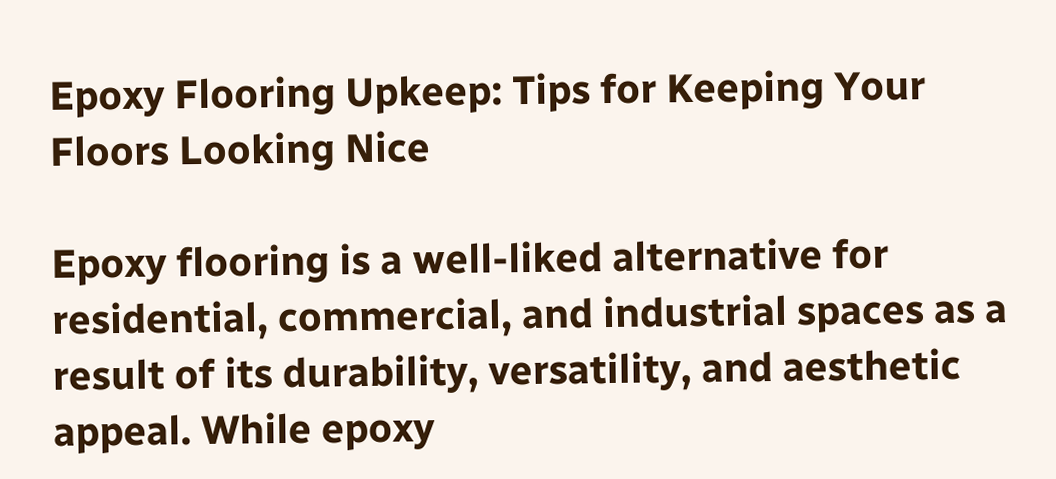Epoxy Flooring Upkeep: Tips for Keeping Your Floors Looking Nice

Epoxy flooring is a well-liked alternative for residential, commercial, and industrial spaces as a result of its durability, versatility, and aesthetic appeal. While epoxy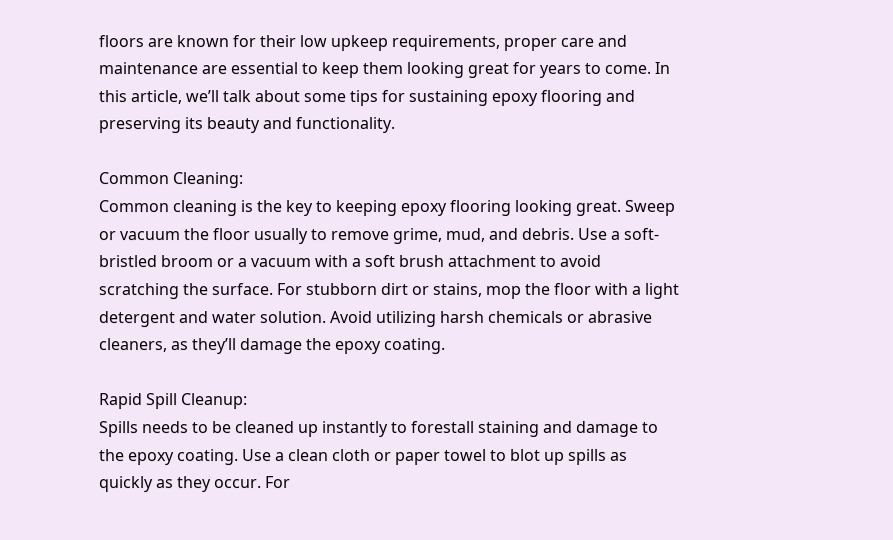floors are known for their low upkeep requirements, proper care and maintenance are essential to keep them looking great for years to come. In this article, we’ll talk about some tips for sustaining epoxy flooring and preserving its beauty and functionality.

Common Cleaning:
Common cleaning is the key to keeping epoxy flooring looking great. Sweep or vacuum the floor usually to remove grime, mud, and debris. Use a soft-bristled broom or a vacuum with a soft brush attachment to avoid scratching the surface. For stubborn dirt or stains, mop the floor with a light detergent and water solution. Avoid utilizing harsh chemicals or abrasive cleaners, as they’ll damage the epoxy coating.

Rapid Spill Cleanup:
Spills needs to be cleaned up instantly to forestall staining and damage to the epoxy coating. Use a clean cloth or paper towel to blot up spills as quickly as they occur. For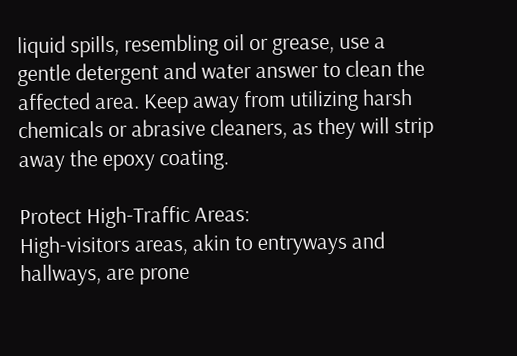liquid spills, resembling oil or grease, use a gentle detergent and water answer to clean the affected area. Keep away from utilizing harsh chemicals or abrasive cleaners, as they will strip away the epoxy coating.

Protect High-Traffic Areas:
High-visitors areas, akin to entryways and hallways, are prone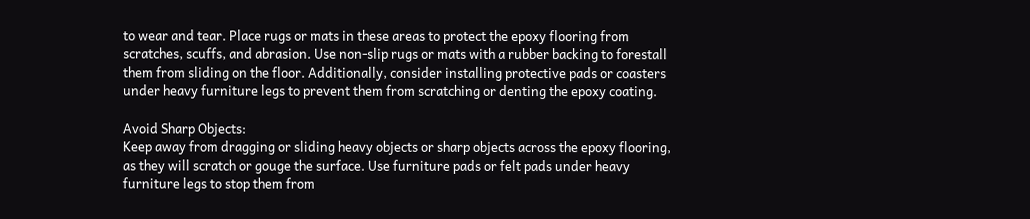to wear and tear. Place rugs or mats in these areas to protect the epoxy flooring from scratches, scuffs, and abrasion. Use non-slip rugs or mats with a rubber backing to forestall them from sliding on the floor. Additionally, consider installing protective pads or coasters under heavy furniture legs to prevent them from scratching or denting the epoxy coating.

Avoid Sharp Objects:
Keep away from dragging or sliding heavy objects or sharp objects across the epoxy flooring, as they will scratch or gouge the surface. Use furniture pads or felt pads under heavy furniture legs to stop them from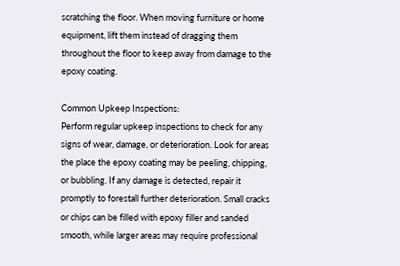scratching the floor. When moving furniture or home equipment, lift them instead of dragging them throughout the floor to keep away from damage to the epoxy coating.

Common Upkeep Inspections:
Perform regular upkeep inspections to check for any signs of wear, damage, or deterioration. Look for areas the place the epoxy coating may be peeling, chipping, or bubbling. If any damage is detected, repair it promptly to forestall further deterioration. Small cracks or chips can be filled with epoxy filler and sanded smooth, while larger areas may require professional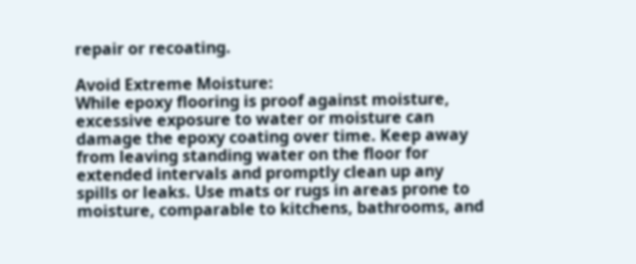repair or recoating.

Avoid Extreme Moisture:
While epoxy flooring is proof against moisture, excessive exposure to water or moisture can damage the epoxy coating over time. Keep away from leaving standing water on the floor for extended intervals and promptly clean up any spills or leaks. Use mats or rugs in areas prone to moisture, comparable to kitchens, bathrooms, and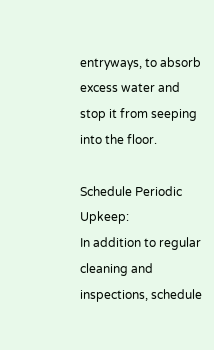entryways, to absorb excess water and stop it from seeping into the floor.

Schedule Periodic Upkeep:
In addition to regular cleaning and inspections, schedule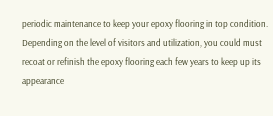periodic maintenance to keep your epoxy flooring in top condition. Depending on the level of visitors and utilization, you could must recoat or refinish the epoxy flooring each few years to keep up its appearance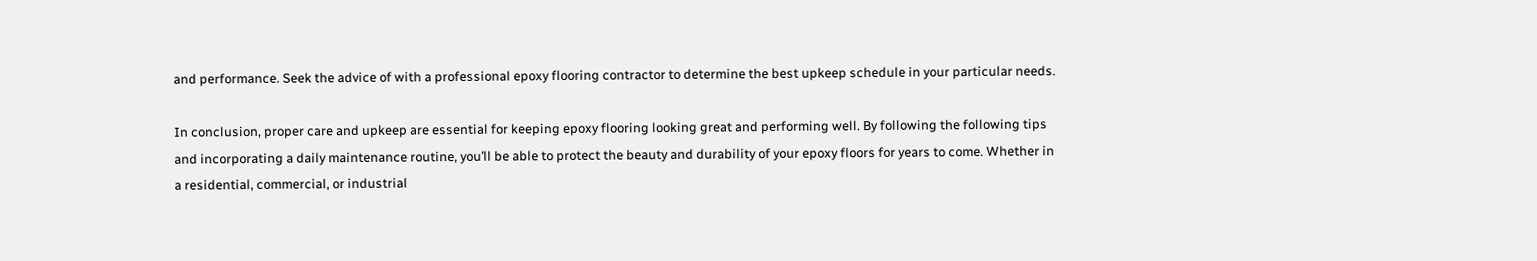and performance. Seek the advice of with a professional epoxy flooring contractor to determine the best upkeep schedule in your particular needs.

In conclusion, proper care and upkeep are essential for keeping epoxy flooring looking great and performing well. By following the following tips and incorporating a daily maintenance routine, you’ll be able to protect the beauty and durability of your epoxy floors for years to come. Whether in a residential, commercial, or industrial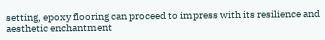setting, epoxy flooring can proceed to impress with its resilience and aesthetic enchantment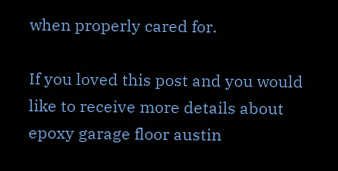when properly cared for.

If you loved this post and you would like to receive more details about epoxy garage floor austin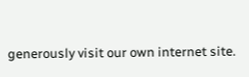generously visit our own internet site.